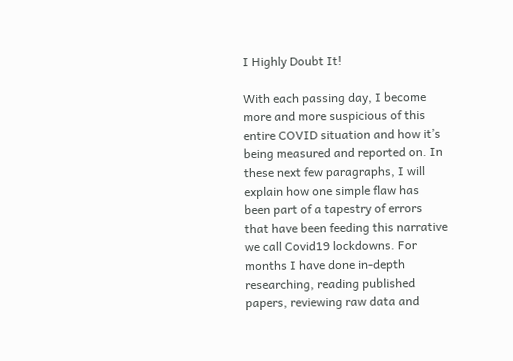I Highly Doubt It!

With each passing day, I become more and more suspicious of this entire COVID situation and how it’s being measured and reported on. In these next few paragraphs, I will explain how one simple flaw has been part of a tapestry of errors that have been feeding this narrative we call Covid19 lockdowns. For months I have done in-depth researching, reading published papers, reviewing raw data and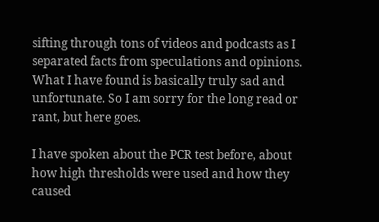sifting through tons of videos and podcasts as I separated facts from speculations and opinions. What I have found is basically truly sad and unfortunate. So I am sorry for the long read or rant, but here goes.

I have spoken about the PCR test before, about how high thresholds were used and how they caused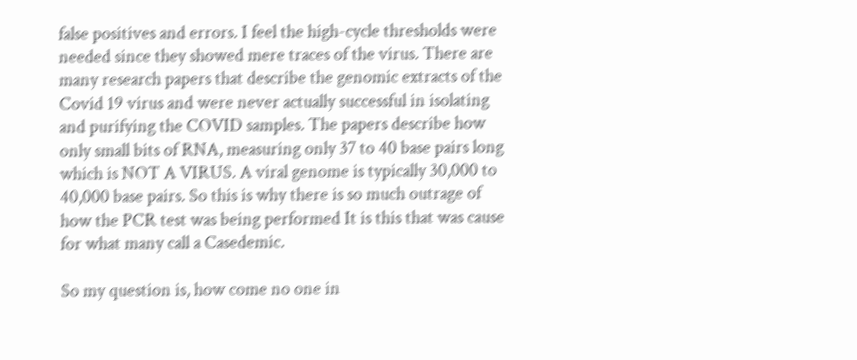false positives and errors. I feel the high-cycle thresholds were needed since they showed mere traces of the virus. There are many research papers that describe the genomic extracts of the Covid 19 virus and were never actually successful in isolating and purifying the COVID samples. The papers describe how only small bits of RNA, measuring only 37 to 40 base pairs long which is NOT A VIRUS. A viral genome is typically 30,000 to 40,000 base pairs. So this is why there is so much outrage of how the PCR test was being performed It is this that was cause for what many call a Casedemic.

So my question is, how come no one in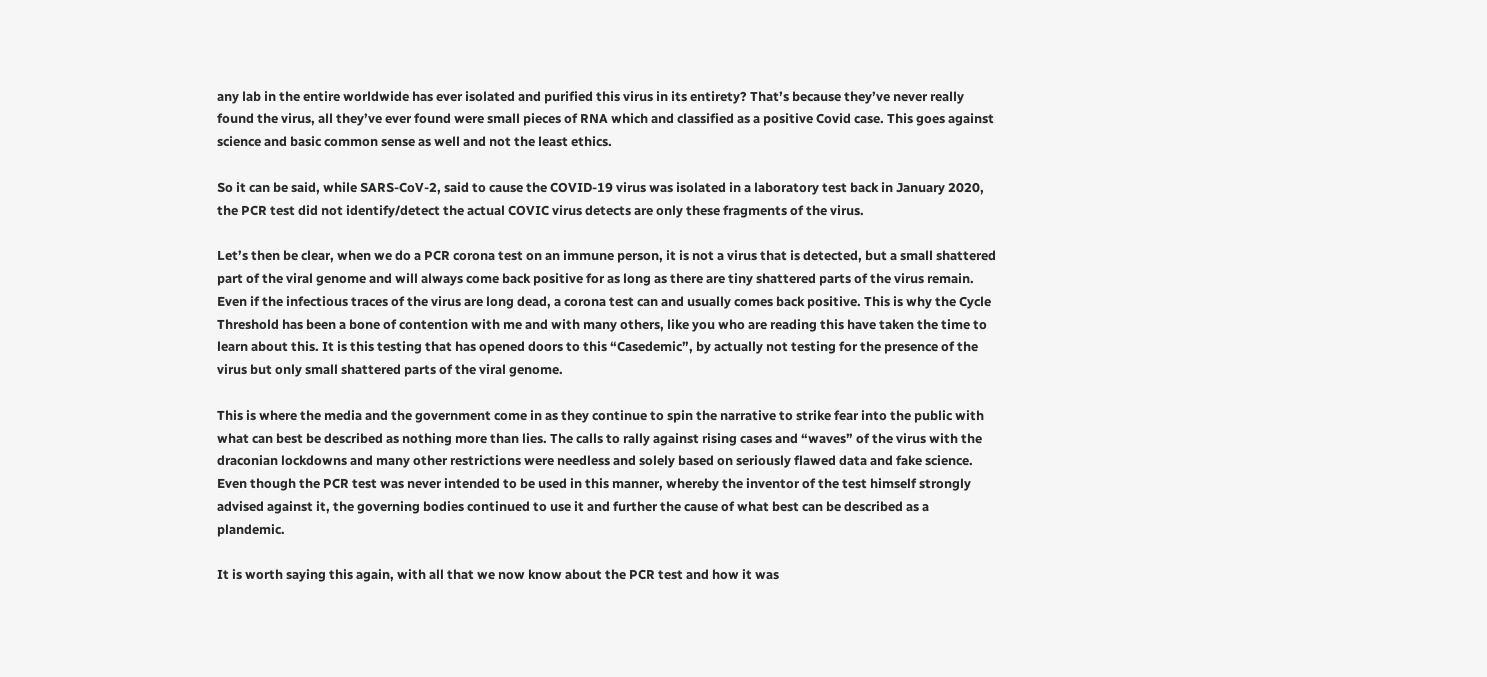any lab in the entire worldwide has ever isolated and purified this virus in its entirety? That’s because they’ve never really found the virus, all they’ve ever found were small pieces of RNA which and classified as a positive Covid case. This goes against science and basic common sense as well and not the least ethics.

So it can be said, while SARS-CoV-2, said to cause the COVID-19 virus was isolated in a laboratory test back in January 2020, the PCR test did not identify/detect the actual COVIC virus detects are only these fragments of the virus.

Let’s then be clear, when we do a PCR corona test on an immune person, it is not a virus that is detected, but a small shattered part of the viral genome and will always come back positive for as long as there are tiny shattered parts of the virus remain. Even if the infectious traces of the virus are long dead, a corona test can and usually comes back positive. This is why the Cycle Threshold has been a bone of contention with me and with many others, like you who are reading this have taken the time to learn about this. It is this testing that has opened doors to this “Casedemic”, by actually not testing for the presence of the virus but only small shattered parts of the viral genome.

This is where the media and the government come in as they continue to spin the narrative to strike fear into the public with what can best be described as nothing more than lies. The calls to rally against rising cases and “waves” of the virus with the draconian lockdowns and many other restrictions were needless and solely based on seriously flawed data and fake science. Even though the PCR test was never intended to be used in this manner, whereby the inventor of the test himself strongly advised against it, the governing bodies continued to use it and further the cause of what best can be described as a plandemic.

It is worth saying this again, with all that we now know about the PCR test and how it was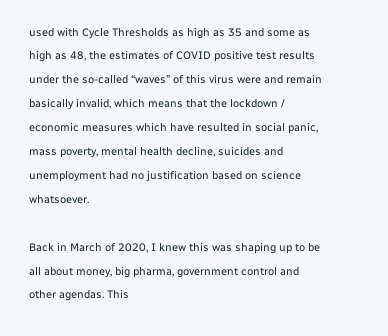used with Cycle Thresholds as high as 35 and some as high as 48, the estimates of COVID positive test results under the so-called “waves” of this virus were and remain basically invalid, which means that the lockdown / economic measures which have resulted in social panic, mass poverty, mental health decline, suicides and unemployment had no justification based on science whatsoever.

Back in March of 2020, I knew this was shaping up to be all about money, big pharma, government control and other agendas. This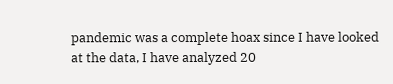pandemic was a complete hoax since I have looked at the data, I have analyzed 20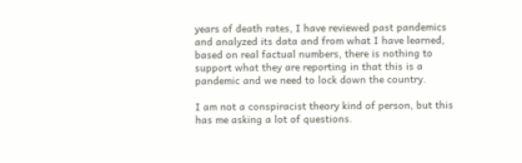years of death rates, I have reviewed past pandemics and analyzed its data and from what I have learned, based on real factual numbers, there is nothing to support what they are reporting in that this is a pandemic and we need to lock down the country.

I am not a conspiracist theory kind of person, but this has me asking a lot of questions.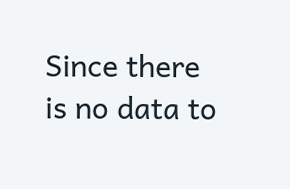Since there is no data to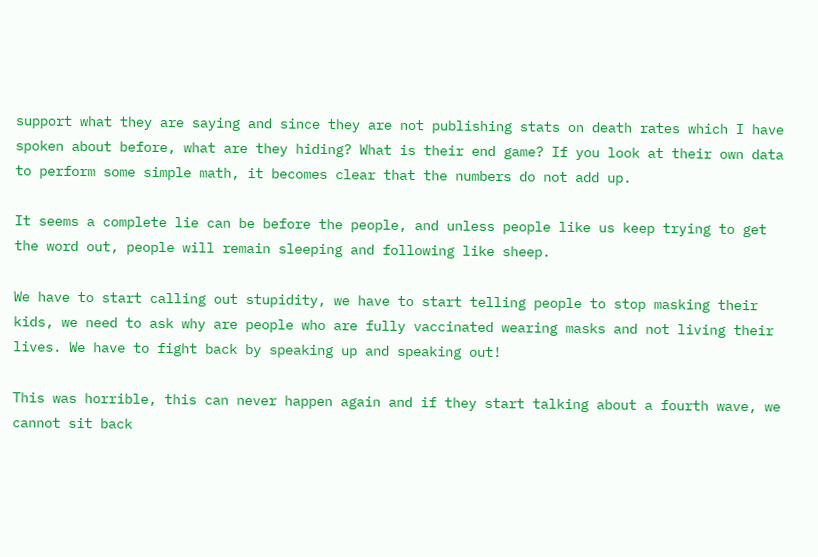support what they are saying and since they are not publishing stats on death rates which I have spoken about before, what are they hiding? What is their end game? If you look at their own data to perform some simple math, it becomes clear that the numbers do not add up.

It seems a complete lie can be before the people, and unless people like us keep trying to get the word out, people will remain sleeping and following like sheep.

We have to start calling out stupidity, we have to start telling people to stop masking their kids, we need to ask why are people who are fully vaccinated wearing masks and not living their lives. We have to fight back by speaking up and speaking out!

This was horrible, this can never happen again and if they start talking about a fourth wave, we cannot sit back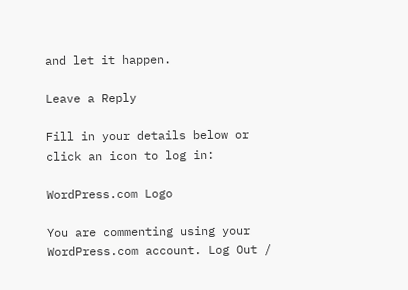and let it happen.

Leave a Reply

Fill in your details below or click an icon to log in:

WordPress.com Logo

You are commenting using your WordPress.com account. Log Out /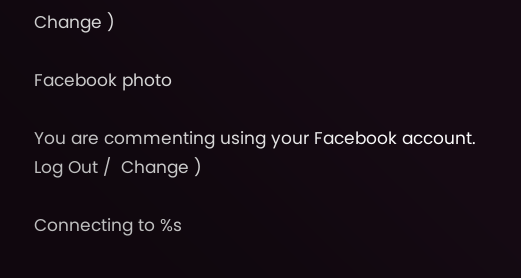Change )

Facebook photo

You are commenting using your Facebook account. Log Out /  Change )

Connecting to %s